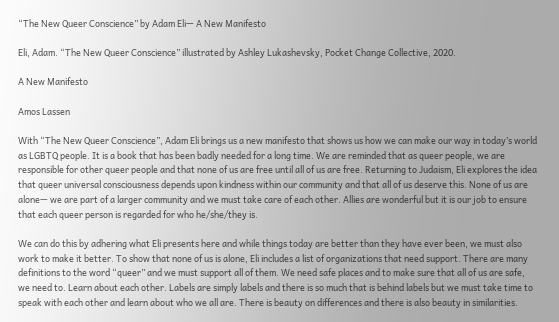“The New Queer Conscience” by Adam Eli— A New Manifesto

Eli, Adam. “The New Queer Conscience” illustrated by Ashley Lukashevsky, Pocket Change Collective, 2020.

A New Manifesto

Amos Lassen

With “The New Queer Conscience”, Adam Eli brings us a new manifesto that shows us how we can make our way in today’s world as LGBTQ people. It is a book that has been badly needed for a long time. We are reminded that as queer people, we are responsible for other queer people and that none of us are free until all of us are free. Returning to Judaism, Eli explores the idea that queer universal consciousness depends upon kindness within our community and that all of us deserve this. None of us are alone— we are part of a larger community and we must take care of each other. Allies are wonderful but it is our job to ensure that each queer person is regarded for who he/she/they is.

We can do this by adhering what Eli presents here and while things today are better than they have ever been, we must also work to make it better. To show that none of us is alone, Eli includes a list of organizations that need support. There are many definitions to the word “queer” and we must support all of them. We need safe places and to make sure that all of us are safe, we need to. Learn about each other. Labels are simply labels and there is so much that is behind labels but we must take time to speak with each other and learn about who we all are. There is beauty on differences and there is also beauty in similarities.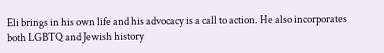Eli brings in his own life and his advocacy is a call to action. He also incorporates both LGBTQ and Jewish history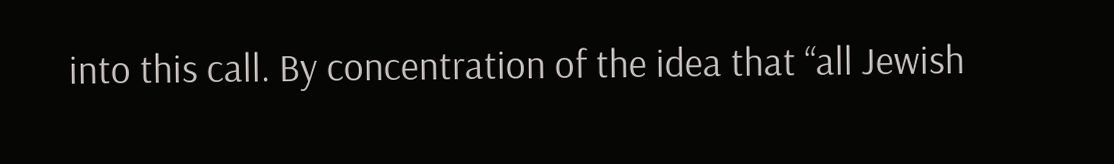into this call. By concentration of the idea that “all Jewish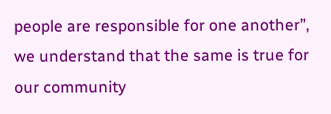people are responsible for one another”, we understand that the same is true for our community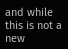and while this is not a new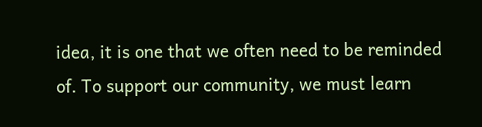idea, it is one that we often need to be reminded of. To support our community, we must learn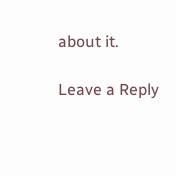about it.

Leave a Reply